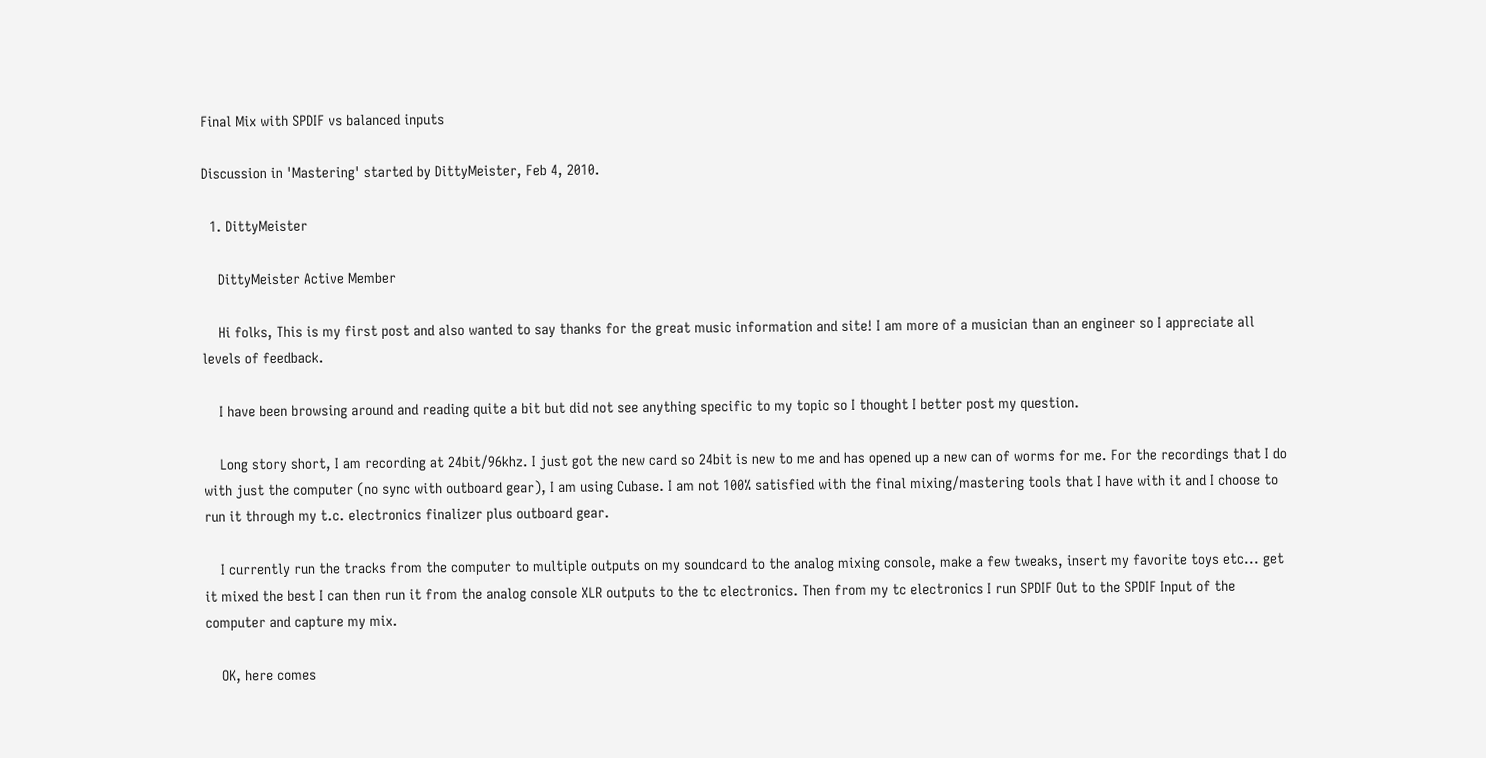Final Mix with SPDIF vs balanced inputs

Discussion in 'Mastering' started by DittyMeister, Feb 4, 2010.

  1. DittyMeister

    DittyMeister Active Member

    Hi folks, This is my first post and also wanted to say thanks for the great music information and site! I am more of a musician than an engineer so I appreciate all levels of feedback.

    I have been browsing around and reading quite a bit but did not see anything specific to my topic so I thought I better post my question.

    Long story short, I am recording at 24bit/96khz. I just got the new card so 24bit is new to me and has opened up a new can of worms for me. For the recordings that I do with just the computer (no sync with outboard gear), I am using Cubase. I am not 100% satisfied with the final mixing/mastering tools that I have with it and I choose to run it through my t.c. electronics finalizer plus outboard gear.

    I currently run the tracks from the computer to multiple outputs on my soundcard to the analog mixing console, make a few tweaks, insert my favorite toys etc... get it mixed the best I can then run it from the analog console XLR outputs to the tc electronics. Then from my tc electronics I run SPDIF Out to the SPDIF Input of the computer and capture my mix.

    OK, here comes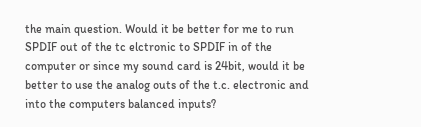the main question. Would it be better for me to run SPDIF out of the tc elctronic to SPDIF in of the computer or since my sound card is 24bit, would it be better to use the analog outs of the t.c. electronic and into the computers balanced inputs?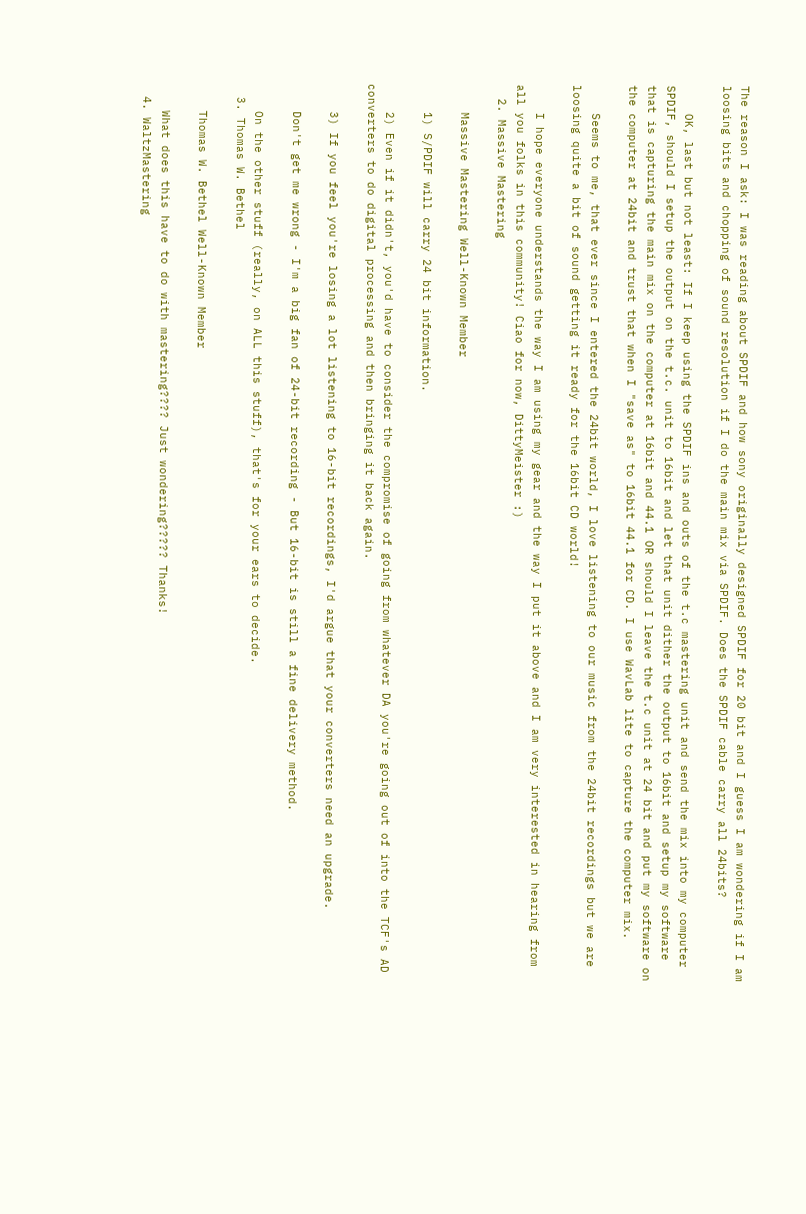The reason I ask: I was reading about SPDIF and how sony originally designed SPDIF for 20 bit and I guess I am wondering if I am loosing bits and chopping of sound resolution if I do the main mix via SPDIF. Does the SPDIF cable carry all 24bits?

    OK, last but not least: If I keep using the SPDIF ins and outs of the t.c mastering unit and send the mix into my computer SPDIF, should I setup the output on the t.c. unit to 16bit and let that unit dither the output to 16bit and setup my software that is capturing the main mix on the computer at 16bit and 44.1 OR should I leave the t.c unit at 24 bit and put my software on the computer at 24bit and trust that when I "save as" to 16bit 44.1 for CD. I use WavLab lite to capture the computer mix.

    Seems to me, that ever since I entered the 24bit world, I love listening to our music from the 24bit recordings but we are loosing quite a bit of sound getting it ready for the 16bit CD world!

    I hope everyone understands the way I am using my gear and the way I put it above and I am very interested in hearing from all you folks in this community! Ciao for now, DittyMeister :)
  2. Massive Mastering

    Massive Mastering Well-Known Member

    1) S/PDIF will carry 24 bit information.

    2) Even if it didn't, you'd have to consider the compromise of going from whatever DA you're going out of into the TCF's AD converters to do digital processing and then bringing it back again.

    3) If you feel you're losing a lot listening to 16-bit recordings, I'd argue that your converters need an upgrade.

    Don't get me wrong - I'm a big fan of 24-bit recording - But 16-bit is still a fine delivery method.

    On the other stuff (really, on ALL this stuff), that's for your ears to decide.
  3. Thomas W. Bethel

    Thomas W. Bethel Well-Known Member

    What does this have to do with mastering???? Just wondering????? Thanks!
  4. WaltzMastering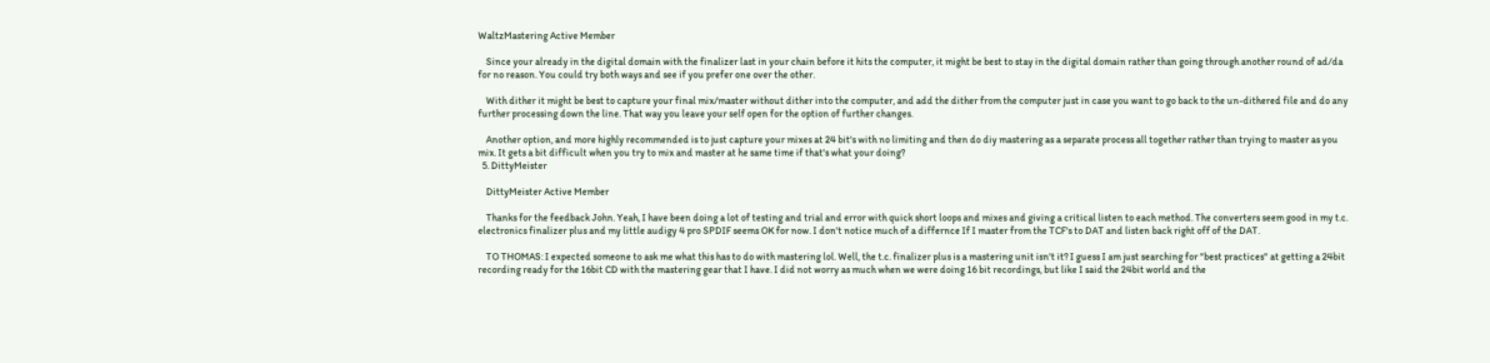WaltzMastering Active Member

    Since your already in the digital domain with the finalizer last in your chain before it hits the computer, it might be best to stay in the digital domain rather than going through another round of ad/da for no reason. You could try both ways and see if you prefer one over the other.

    With dither it might be best to capture your final mix/master without dither into the computer, and add the dither from the computer just in case you want to go back to the un-dithered file and do any further processing down the line. That way you leave your self open for the option of further changes.

    Another option, and more highly recommended is to just capture your mixes at 24 bit's with no limiting and then do diy mastering as a separate process all together rather than trying to master as you mix. It gets a bit difficult when you try to mix and master at he same time if that's what your doing?
  5. DittyMeister

    DittyMeister Active Member

    Thanks for the feedback John. Yeah, I have been doing a lot of testing and trial and error with quick short loops and mixes and giving a critical listen to each method. The converters seem good in my t.c. electronics finalizer plus and my little audigy 4 pro SPDIF seems OK for now. I don't notice much of a differnce If I master from the TCF's to DAT and listen back right off of the DAT.

    TO THOMAS: I expected someone to ask me what this has to do with mastering lol. Well, the t.c. finalizer plus is a mastering unit isn't it? I guess I am just searching for "best practices" at getting a 24bit recording ready for the 16bit CD with the mastering gear that I have. I did not worry as much when we were doing 16 bit recordings, but like I said the 24bit world and the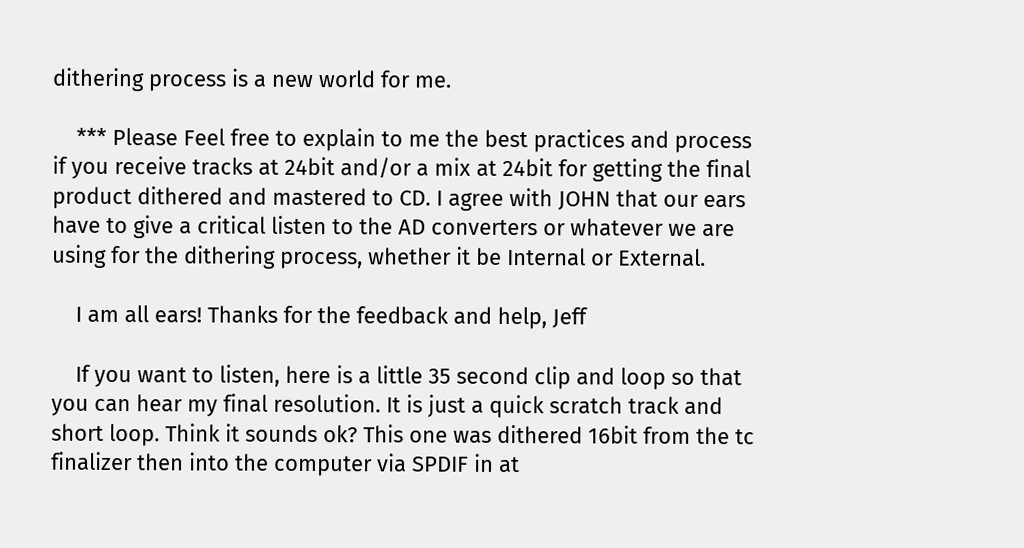dithering process is a new world for me.

    *** Please Feel free to explain to me the best practices and process if you receive tracks at 24bit and/or a mix at 24bit for getting the final product dithered and mastered to CD. I agree with JOHN that our ears have to give a critical listen to the AD converters or whatever we are using for the dithering process, whether it be Internal or External.

    I am all ears! Thanks for the feedback and help, Jeff

    If you want to listen, here is a little 35 second clip and loop so that you can hear my final resolution. It is just a quick scratch track and short loop. Think it sounds ok? This one was dithered 16bit from the tc finalizer then into the computer via SPDIF in at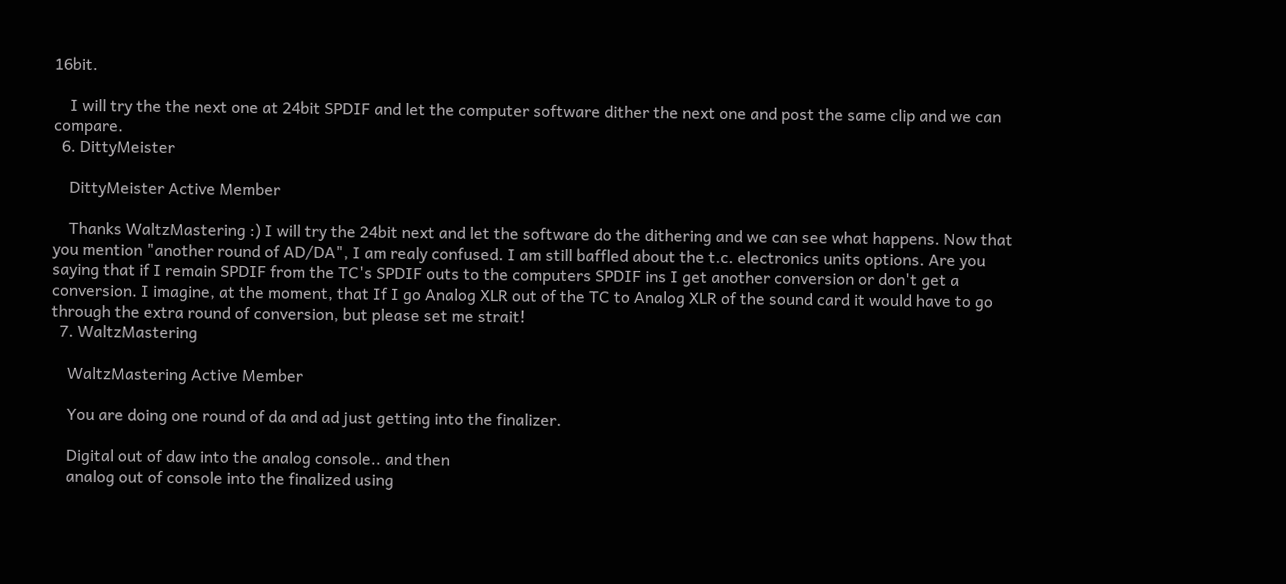16bit.

    I will try the the next one at 24bit SPDIF and let the computer software dither the next one and post the same clip and we can compare.
  6. DittyMeister

    DittyMeister Active Member

    Thanks WaltzMastering :) I will try the 24bit next and let the software do the dithering and we can see what happens. Now that you mention "another round of AD/DA", I am realy confused. I am still baffled about the t.c. electronics units options. Are you saying that if I remain SPDIF from the TC's SPDIF outs to the computers SPDIF ins I get another conversion or don't get a conversion. I imagine, at the moment, that If I go Analog XLR out of the TC to Analog XLR of the sound card it would have to go through the extra round of conversion, but please set me strait!
  7. WaltzMastering

    WaltzMastering Active Member

    You are doing one round of da and ad just getting into the finalizer.

    Digital out of daw into the analog console.. and then
    analog out of console into the finalized using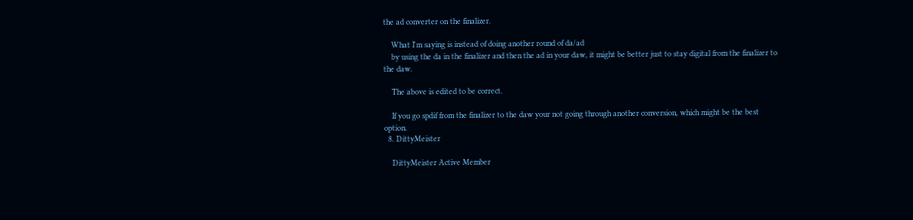the ad converter on the finalizer.

    What I'm saying is instead of doing another round of da/ad
    by using the da in the finalizer and then the ad in your daw, it might be better just to stay digital from the finalizer to the daw.

    The above is edited to be correct.

    If you go spdif from the finalizer to the daw your not going through another conversion, which might be the best option.
  8. DittyMeister

    DittyMeister Active Member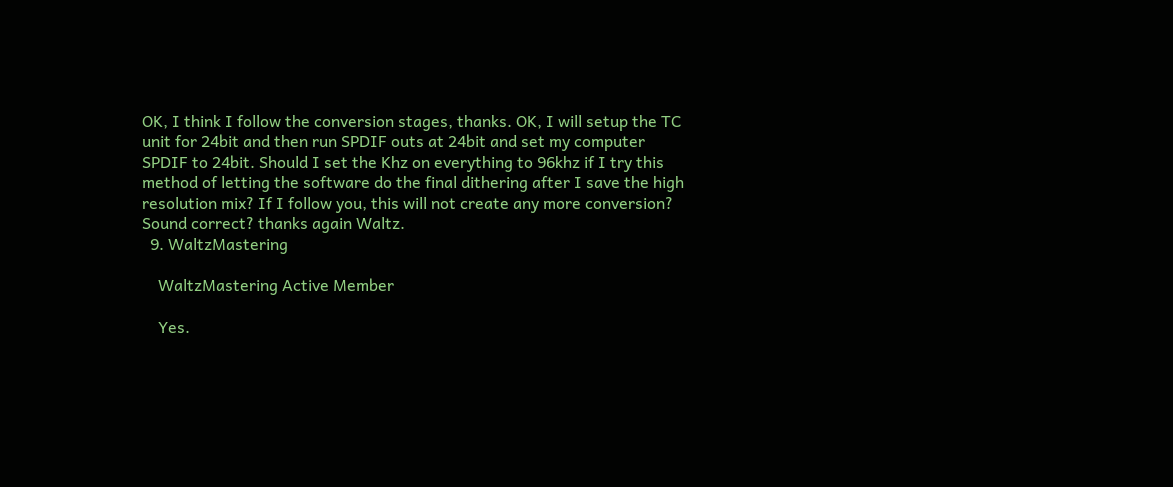OK, I think I follow the conversion stages, thanks. OK, I will setup the TC unit for 24bit and then run SPDIF outs at 24bit and set my computer SPDIF to 24bit. Should I set the Khz on everything to 96khz if I try this method of letting the software do the final dithering after I save the high resolution mix? If I follow you, this will not create any more conversion? Sound correct? thanks again Waltz.
  9. WaltzMastering

    WaltzMastering Active Member

    Yes.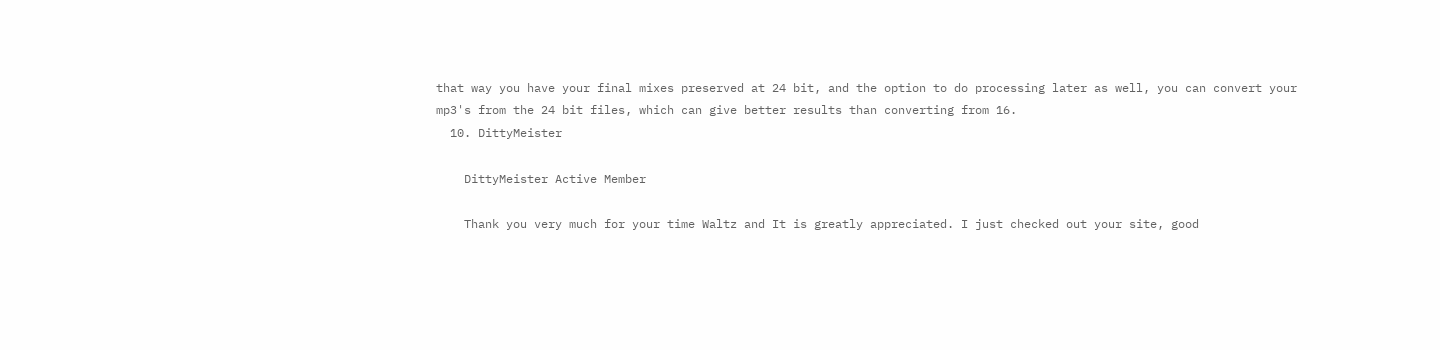that way you have your final mixes preserved at 24 bit, and the option to do processing later as well, you can convert your mp3's from the 24 bit files, which can give better results than converting from 16.
  10. DittyMeister

    DittyMeister Active Member

    Thank you very much for your time Waltz and It is greatly appreciated. I just checked out your site, good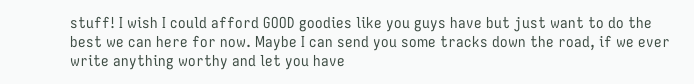stuff! I wish I could afford GOOD goodies like you guys have but just want to do the best we can here for now. Maybe I can send you some tracks down the road, if we ever write anything worthy and let you have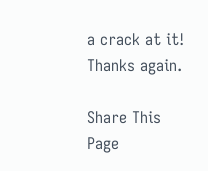a crack at it! Thanks again.

Share This Page